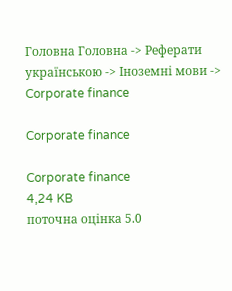Головна Головна -> Реферати українською -> Іноземні мови -> Corporate finance

Corporate finance

Corporate finance
4,24 KB
поточна оцінка 5.0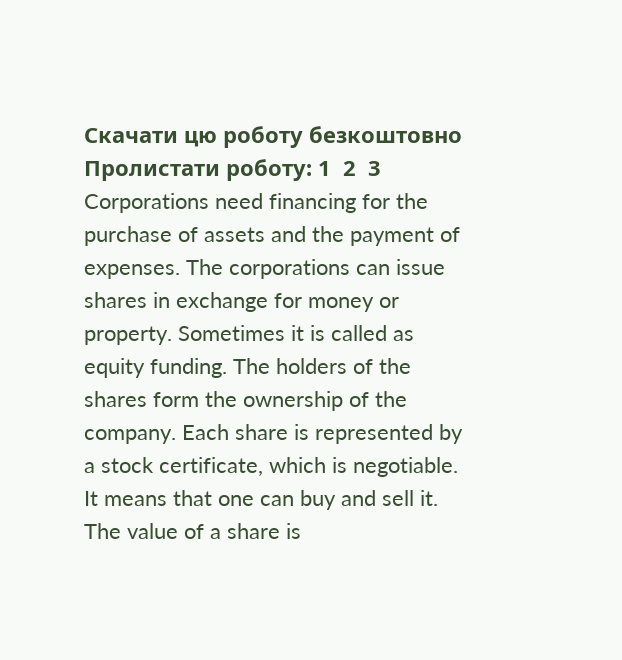Скачати цю роботу безкоштовно
Пролистати роботу: 1  2  3
Corporations need financing for the purchase of assets and the payment of expenses. The corporations can issue shares in exchange for money or property. Sometimes it is called as equity funding. The holders of the shares form the ownership of the company. Each share is represented by a stock certificate, which is negotiable. It means that one can buy and sell it. The value of a share is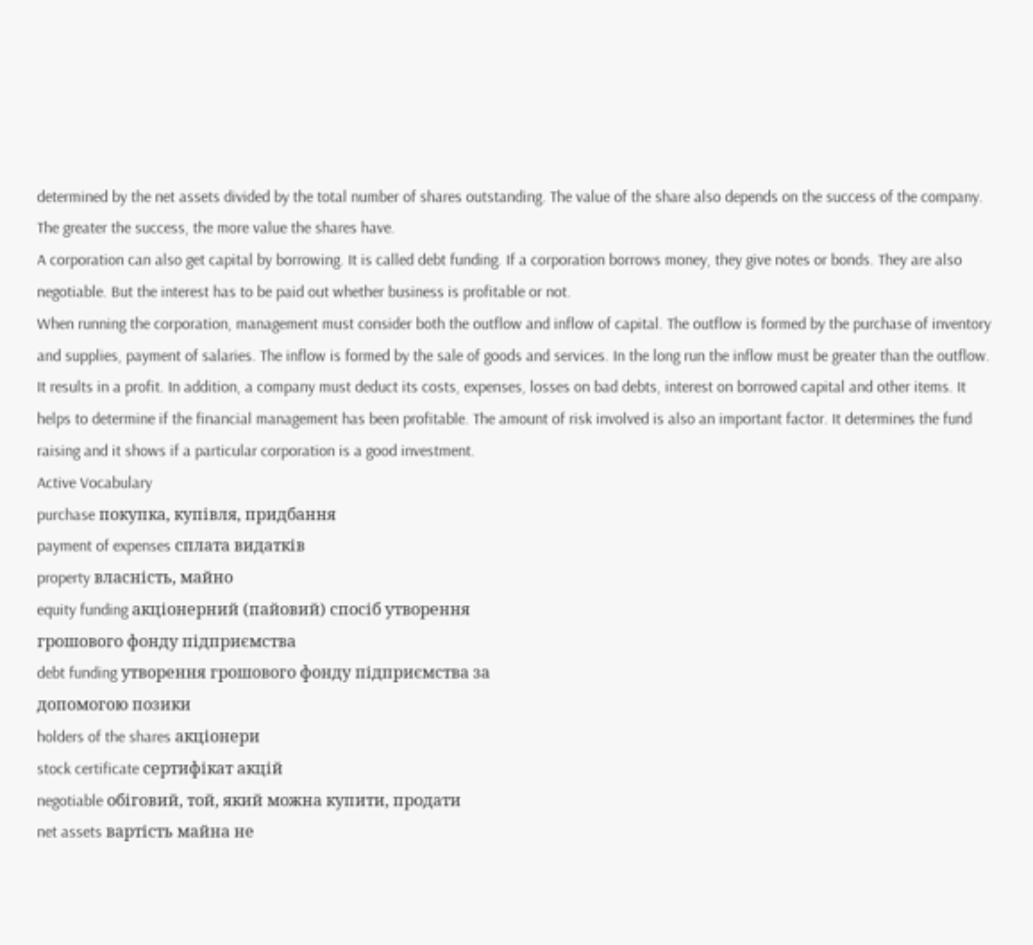determined by the net assets divided by the total number of shares outstanding. The value of the share also depends on the success of the company. The greater the success, the more value the shares have.
A corporation can also get capital by borrowing. It is called debt funding. If a corporation borrows money, they give notes or bonds. They are also negotiable. But the interest has to be paid out whether business is profitable or not.
When running the corporation, management must consider both the outflow and inflow of capital. The outflow is formed by the purchase of inventory and supplies, payment of salaries. The inflow is formed by the sale of goods and services. In the long run the inflow must be greater than the outflow. It results in a profit. In addition, a company must deduct its costs, expenses, losses on bad debts, interest on borrowed capital and other items. It helps to determine if the financial management has been profitable. The amount of risk involved is also an important factor. It determines the fund raising and it shows if a particular corporation is a good investment.
Active Vocabulary
purchase покупка, купівля, придбання
payment of expenses сплата видатків
property власність, майно
equity funding акціонерний (пайовий) спосіб утворення
грошового фонду підприємства
debt funding утворення грошового фонду підприємства за
допомогою позики
holders of the shares акціонери
stock certificate сертифікат акцій
negotiable обіговий, той, який можна купити, продати
net assets вартість майна не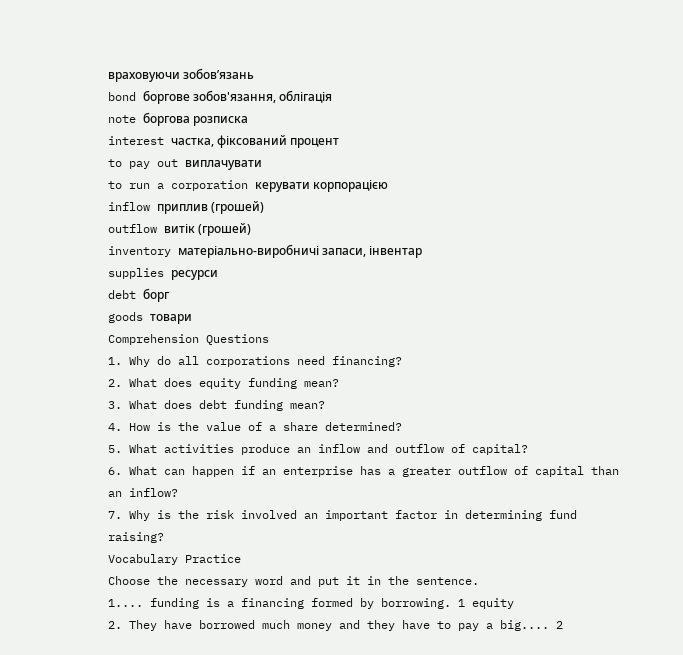враховуючи зобов’язань
bond боргове зобов'язання, облігація
note боргова розписка
interest частка, фіксований процент
to pay out виплачувати
to run a corporation керувати корпорацією
inflow приплив (грошей)
outflow витік (грошей)
inventory матеріально-виробничі запаси, інвентар
supplies ресурси
debt борг
goods товари
Comprehension Questions
1. Why do all corporations need financing?
2. What does equity funding mean?
3. What does debt funding mean?
4. How is the value of a share determined?
5. What activities produce an inflow and outflow of capital?
6. What can happen if an enterprise has a greater outflow of capital than an inflow?
7. Why is the risk involved an important factor in determining fund raising?
Vocabulary Practice
Choose the necessary word and put it in the sentence.
1.... funding is a financing formed by borrowing. 1 equity
2. They have borrowed much money and they have to pay a big.... 2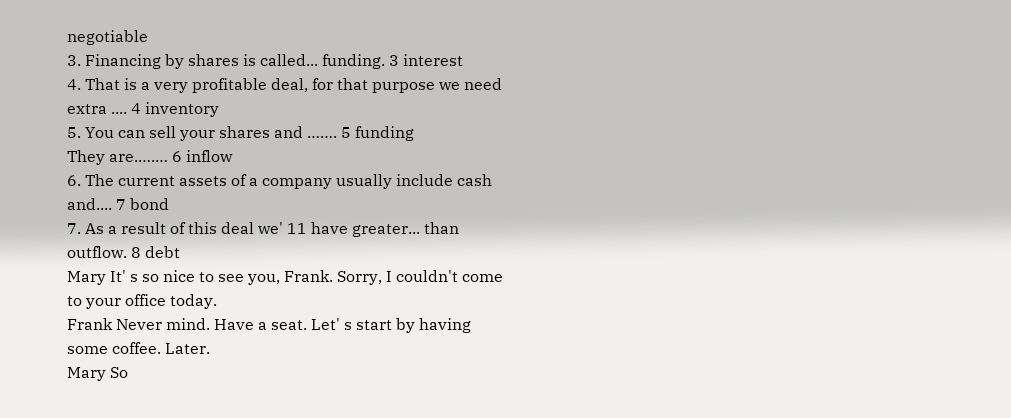negotiable
3. Financing by shares is called... funding. 3 interest
4. That is a very profitable deal, for that purpose we need extra .... 4 inventory
5. You can sell your shares and ……. 5 funding
They are.….… 6 inflow
6. The current assets of a company usually include cash and.... 7 bond
7. As a result of this deal we' 11 have greater... than outflow. 8 debt
Mary It' s so nice to see you, Frank. Sorry, I couldn't come to your office today.
Frank Never mind. Have a seat. Let' s start by having some coffee. Later.
Mary So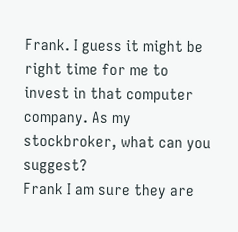Frank. I guess it might be right time for me to invest in that computer
company. As my stockbroker, what can you suggest?
Frank I am sure they are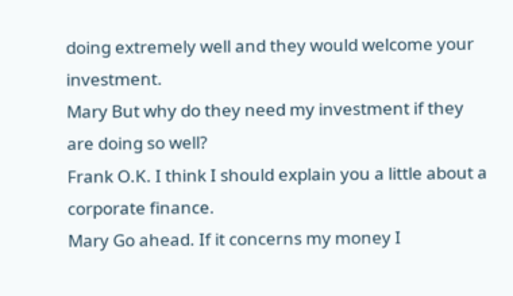doing extremely well and they would welcome your investment.
Mary But why do they need my investment if they are doing so well?
Frank O.K. I think I should explain you a little about a corporate finance.
Mary Go ahead. If it concerns my money I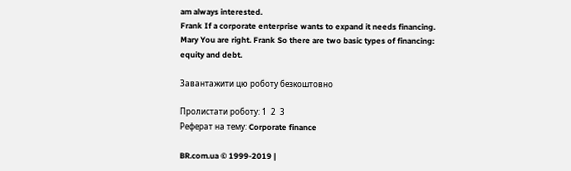am always interested.
Frank If a corporate enterprise wants to expand it needs financing.
Mary You are right. Frank So there are two basic types of financing: equity and debt.

Завантажити цю роботу безкоштовно

Пролистати роботу: 1  2  3
Реферат на тему: Corporate finance

BR.com.ua © 1999-2019 |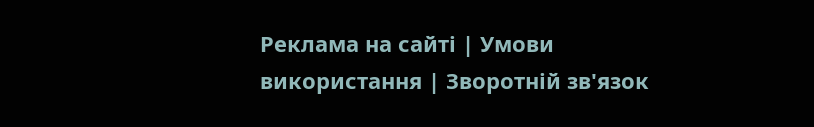Реклама на сайті | Умови використання | Зворотній зв'язок